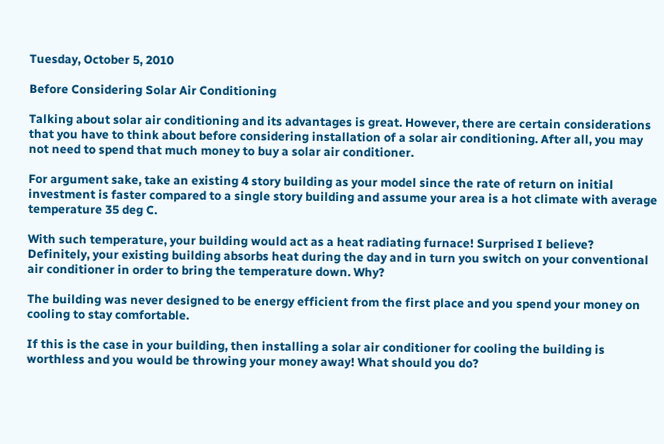Tuesday, October 5, 2010

Before Considering Solar Air Conditioning

Talking about solar air conditioning and its advantages is great. However, there are certain considerations that you have to think about before considering installation of a solar air conditioning. After all, you may not need to spend that much money to buy a solar air conditioner.

For argument sake, take an existing 4 story building as your model since the rate of return on initial investment is faster compared to a single story building and assume your area is a hot climate with average temperature 35 deg C.

With such temperature, your building would act as a heat radiating furnace! Surprised I believe? Definitely, your existing building absorbs heat during the day and in turn you switch on your conventional air conditioner in order to bring the temperature down. Why?

The building was never designed to be energy efficient from the first place and you spend your money on cooling to stay comfortable.

If this is the case in your building, then installing a solar air conditioner for cooling the building is worthless and you would be throwing your money away! What should you do?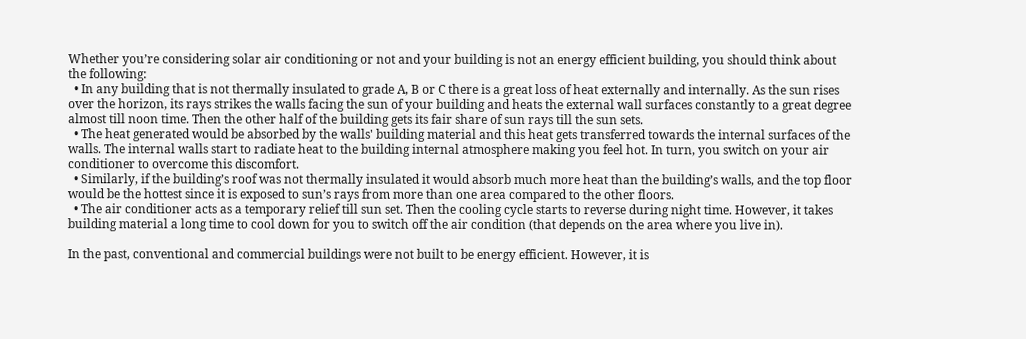Whether you’re considering solar air conditioning or not and your building is not an energy efficient building, you should think about the following:
  • In any building that is not thermally insulated to grade A, B or C there is a great loss of heat externally and internally. As the sun rises over the horizon, its rays strikes the walls facing the sun of your building and heats the external wall surfaces constantly to a great degree almost till noon time. Then the other half of the building gets its fair share of sun rays till the sun sets.
  • The heat generated would be absorbed by the walls' building material and this heat gets transferred towards the internal surfaces of the walls. The internal walls start to radiate heat to the building internal atmosphere making you feel hot. In turn, you switch on your air conditioner to overcome this discomfort.
  • Similarly, if the building’s roof was not thermally insulated it would absorb much more heat than the building’s walls, and the top floor would be the hottest since it is exposed to sun’s rays from more than one area compared to the other floors.
  • The air conditioner acts as a temporary relief till sun set. Then the cooling cycle starts to reverse during night time. However, it takes building material a long time to cool down for you to switch off the air condition (that depends on the area where you live in).

In the past, conventional and commercial buildings were not built to be energy efficient. However, it is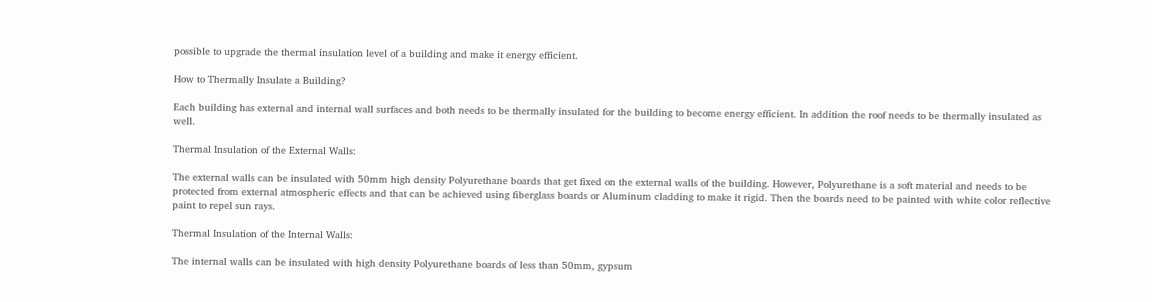possible to upgrade the thermal insulation level of a building and make it energy efficient.

How to Thermally Insulate a Building?

Each building has external and internal wall surfaces and both needs to be thermally insulated for the building to become energy efficient. In addition the roof needs to be thermally insulated as well.

Thermal Insulation of the External Walls:

The external walls can be insulated with 50mm high density Polyurethane boards that get fixed on the external walls of the building. However, Polyurethane is a soft material and needs to be protected from external atmospheric effects and that can be achieved using fiberglass boards or Aluminum cladding to make it rigid. Then the boards need to be painted with white color reflective paint to repel sun rays.

Thermal Insulation of the Internal Walls:

The internal walls can be insulated with high density Polyurethane boards of less than 50mm, gypsum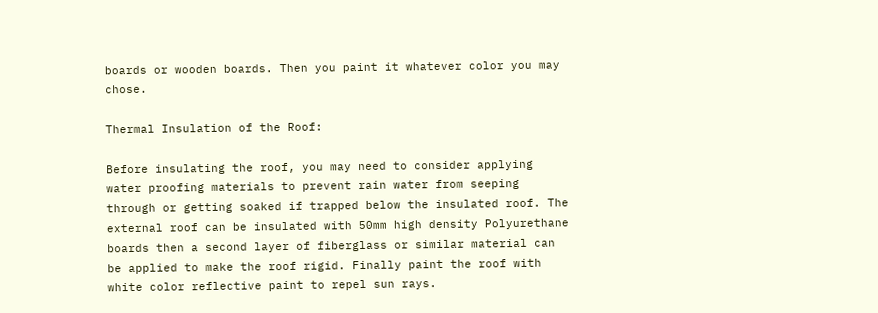boards or wooden boards. Then you paint it whatever color you may chose.

Thermal Insulation of the Roof:

Before insulating the roof, you may need to consider applying water proofing materials to prevent rain water from seeping through or getting soaked if trapped below the insulated roof. The external roof can be insulated with 50mm high density Polyurethane boards then a second layer of fiberglass or similar material can be applied to make the roof rigid. Finally paint the roof with white color reflective paint to repel sun rays.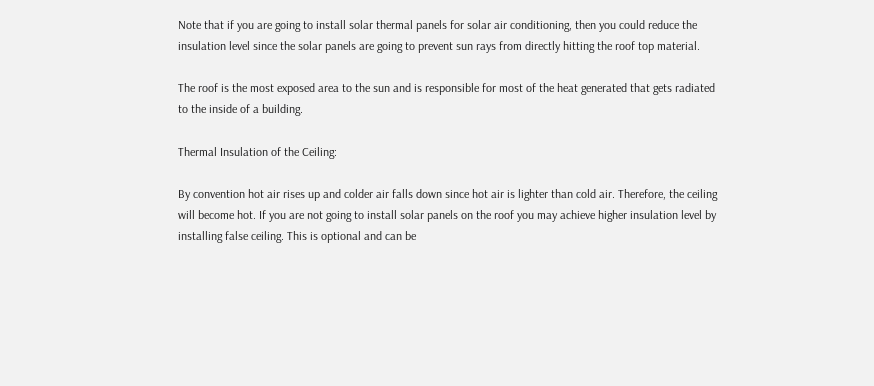Note that if you are going to install solar thermal panels for solar air conditioning, then you could reduce the insulation level since the solar panels are going to prevent sun rays from directly hitting the roof top material.

The roof is the most exposed area to the sun and is responsible for most of the heat generated that gets radiated to the inside of a building.

Thermal Insulation of the Ceiling:

By convention hot air rises up and colder air falls down since hot air is lighter than cold air. Therefore, the ceiling will become hot. If you are not going to install solar panels on the roof you may achieve higher insulation level by installing false ceiling. This is optional and can be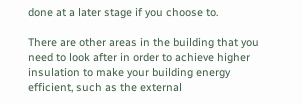done at a later stage if you choose to.

There are other areas in the building that you need to look after in order to achieve higher insulation to make your building energy efficient, such as the external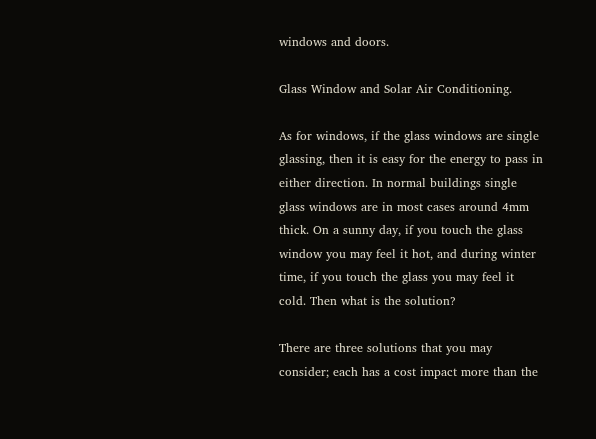windows and doors.

Glass Window and Solar Air Conditioning.

As for windows, if the glass windows are single glassing, then it is easy for the energy to pass in either direction. In normal buildings single glass windows are in most cases around 4mm thick. On a sunny day, if you touch the glass window you may feel it hot, and during winter time, if you touch the glass you may feel it cold. Then what is the solution?

There are three solutions that you may consider; each has a cost impact more than the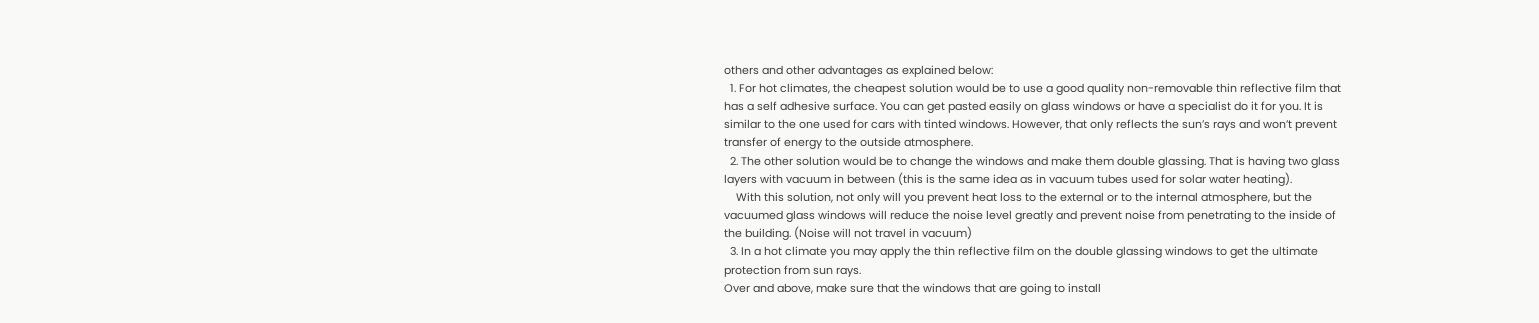others and other advantages as explained below:
  1. For hot climates, the cheapest solution would be to use a good quality non-removable thin reflective film that has a self adhesive surface. You can get pasted easily on glass windows or have a specialist do it for you. It is similar to the one used for cars with tinted windows. However, that only reflects the sun’s rays and won’t prevent transfer of energy to the outside atmosphere.
  2. The other solution would be to change the windows and make them double glassing. That is having two glass layers with vacuum in between (this is the same idea as in vacuum tubes used for solar water heating).
    With this solution, not only will you prevent heat loss to the external or to the internal atmosphere, but the vacuumed glass windows will reduce the noise level greatly and prevent noise from penetrating to the inside of the building. (Noise will not travel in vacuum)
  3. In a hot climate you may apply the thin reflective film on the double glassing windows to get the ultimate protection from sun rays.
Over and above, make sure that the windows that are going to install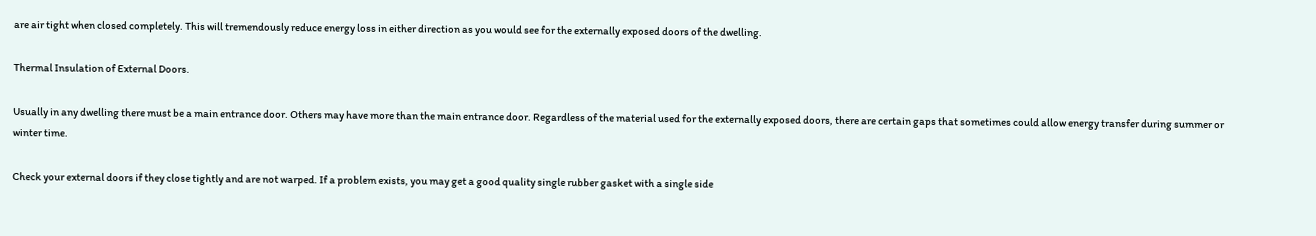are air tight when closed completely. This will tremendously reduce energy loss in either direction as you would see for the externally exposed doors of the dwelling.

Thermal Insulation of External Doors.

Usually in any dwelling there must be a main entrance door. Others may have more than the main entrance door. Regardless of the material used for the externally exposed doors, there are certain gaps that sometimes could allow energy transfer during summer or winter time.

Check your external doors if they close tightly and are not warped. If a problem exists, you may get a good quality single rubber gasket with a single side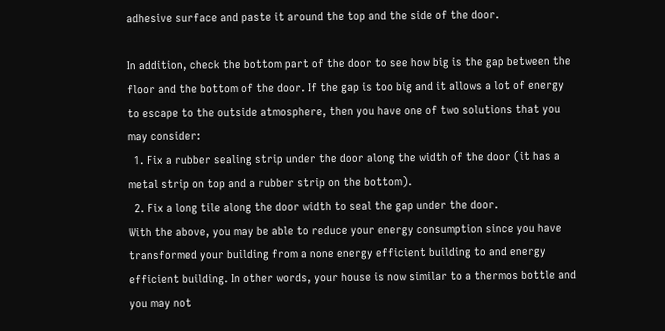adhesive surface and paste it around the top and the side of the door.

In addition, check the bottom part of the door to see how big is the gap between the floor and the bottom of the door. If the gap is too big and it allows a lot of energy to escape to the outside atmosphere, then you have one of two solutions that you may consider:
  1. Fix a rubber sealing strip under the door along the width of the door (it has a metal strip on top and a rubber strip on the bottom).
  2. Fix a long tile along the door width to seal the gap under the door.
With the above, you may be able to reduce your energy consumption since you have transformed your building from a none energy efficient building to and energy efficient building. In other words, your house is now similar to a thermos bottle and you may not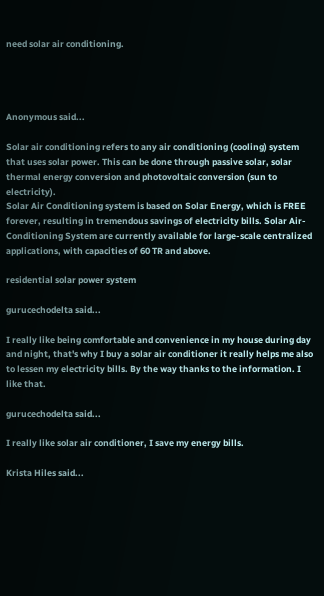need solar air conditioning.




Anonymous said...

Solar air conditioning refers to any air conditioning (cooling) system that uses solar power. This can be done through passive solar, solar thermal energy conversion and photovoltaic conversion (sun to electricity).
Solar Air Conditioning system is based on Solar Energy, which is FREE forever, resulting in tremendous savings of electricity bills. Solar Air-Conditioning System are currently available for large-scale centralized applications, with capacities of 60 TR and above.

residential solar power system

gurucechodelta said...

I really like being comfortable and convenience in my house during day and night, that's why I buy a solar air conditioner it really helps me also to lessen my electricity bills. By the way thanks to the information. I like that.

gurucechodelta said...

I really like solar air conditioner, I save my energy bills.

Krista Hiles said...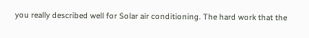you really described well for Solar air conditioning. The hard work that the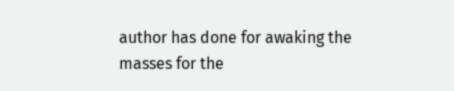author has done for awaking the masses for the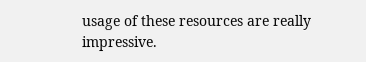usage of these resources are really impressive.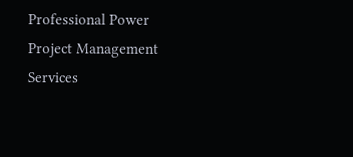Professional Power Project Management Services